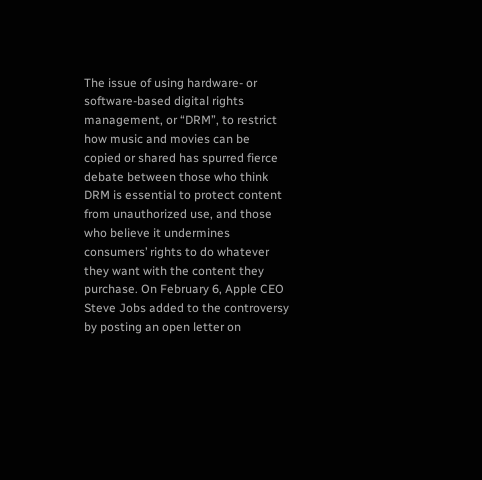The issue of using hardware- or software-based digital rights management, or “DRM”, to restrict how music and movies can be copied or shared has spurred fierce debate between those who think DRM is essential to protect content from unauthorized use, and those who believe it undermines consumers’ rights to do whatever they want with the content they purchase. On February 6, Apple CEO Steve Jobs added to the controversy by posting an open letter on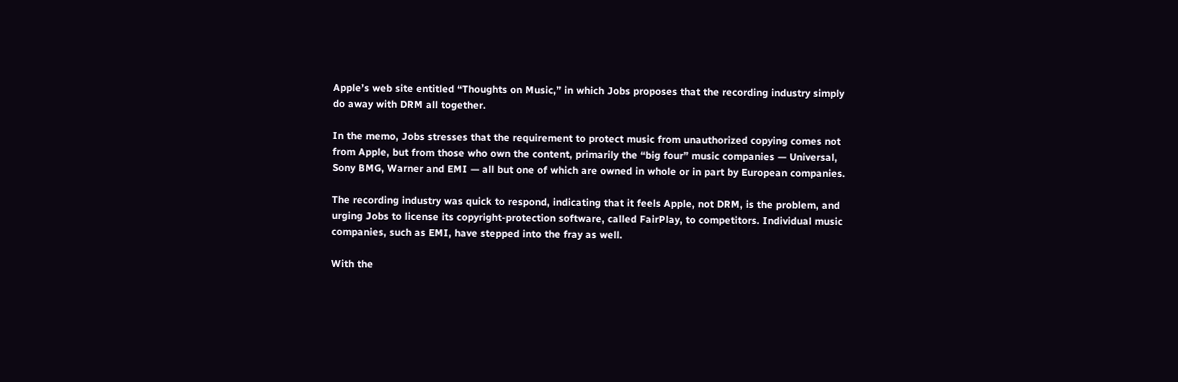Apple’s web site entitled “Thoughts on Music,” in which Jobs proposes that the recording industry simply do away with DRM all together.

In the memo, Jobs stresses that the requirement to protect music from unauthorized copying comes not from Apple, but from those who own the content, primarily the “big four” music companies — Universal, Sony BMG, Warner and EMI — all but one of which are owned in whole or in part by European companies.

The recording industry was quick to respond, indicating that it feels Apple, not DRM, is the problem, and urging Jobs to license its copyright-protection software, called FairPlay, to competitors. Individual music companies, such as EMI, have stepped into the fray as well.

With the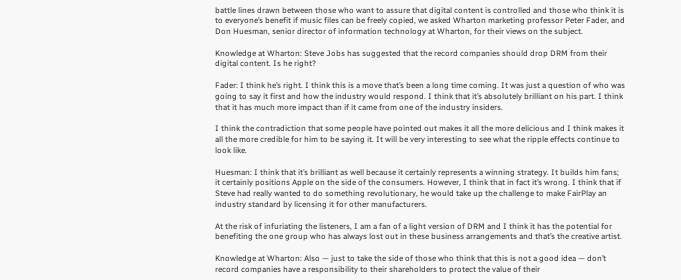battle lines drawn between those who want to assure that digital content is controlled and those who think it is to everyone’s benefit if music files can be freely copied, we asked Wharton marketing professor Peter Fader, and Don Huesman, senior director of information technology at Wharton, for their views on the subject.

Knowledge at Wharton: Steve Jobs has suggested that the record companies should drop DRM from their digital content. Is he right?

Fader: I think he’s right. I think this is a move that’s been a long time coming. It was just a question of who was going to say it first and how the industry would respond. I think that it’s absolutely brilliant on his part. I think that it has much more impact than if it came from one of the industry insiders.

I think the contradiction that some people have pointed out makes it all the more delicious and I think makes it all the more credible for him to be saying it. It will be very interesting to see what the ripple effects continue to look like.

Huesman: I think that it’s brilliant as well because it certainly represents a winning strategy. It builds him fans; it certainly positions Apple on the side of the consumers. However, I think that in fact it’s wrong. I think that if Steve had really wanted to do something revolutionary, he would take up the challenge to make FairPlay an industry standard by licensing it for other manufacturers.

At the risk of infuriating the listeners, I am a fan of a light version of DRM and I think it has the potential for benefiting the one group who has always lost out in these business arrangements and that’s the creative artist.

Knowledge at Wharton: Also — just to take the side of those who think that this is not a good idea — don’t record companies have a responsibility to their shareholders to protect the value of their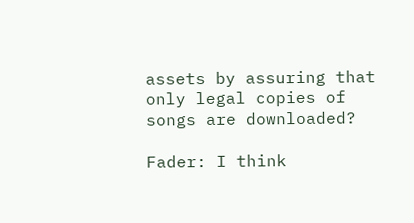assets by assuring that only legal copies of songs are downloaded?

Fader: I think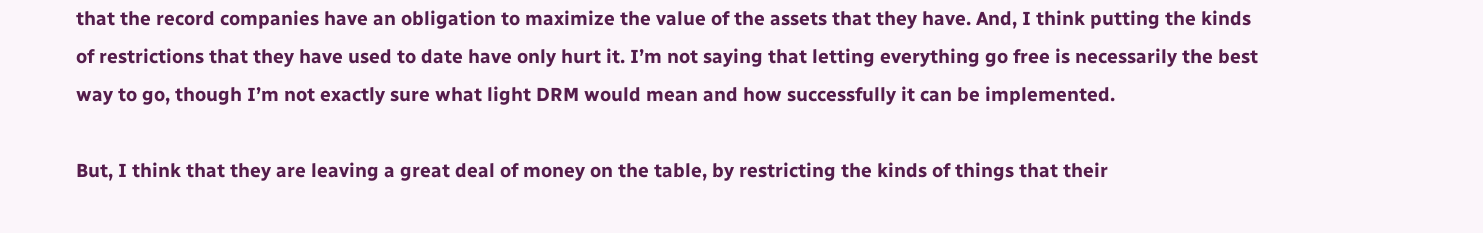that the record companies have an obligation to maximize the value of the assets that they have. And, I think putting the kinds of restrictions that they have used to date have only hurt it. I’m not saying that letting everything go free is necessarily the best way to go, though I’m not exactly sure what light DRM would mean and how successfully it can be implemented.

But, I think that they are leaving a great deal of money on the table, by restricting the kinds of things that their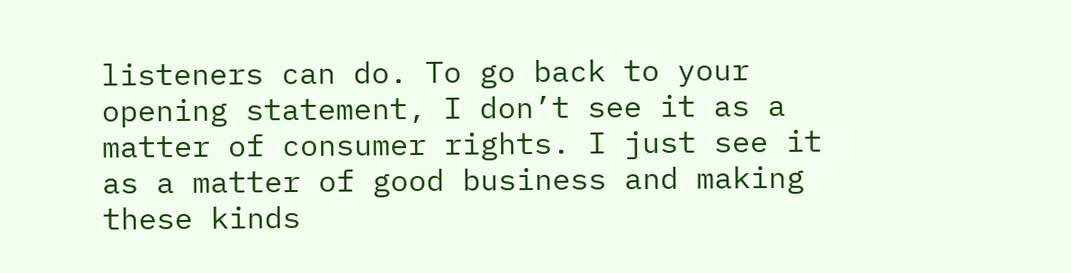listeners can do. To go back to your opening statement, I don’t see it as a matter of consumer rights. I just see it as a matter of good business and making these kinds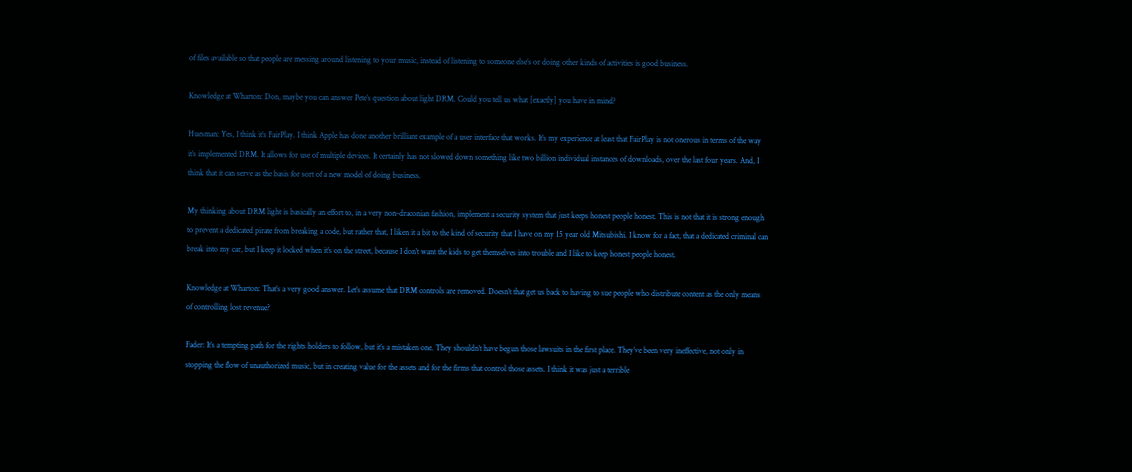of files available so that people are messing around listening to your music, instead of listening to someone else’s or doing other kinds of activities is good business.

Knowledge at Wharton: Don, maybe you can answer Pete’s question about light DRM. Could you tell us what [exactly] you have in mind?

Huesman: Yes, I think it’s FairPlay. I think Apple has done another brilliant example of a user interface that works. It’s my experience at least that FairPlay is not onerous in terms of the way it’s implemented DRM. It allows for use of multiple devices. It certainly has not slowed down something like two billion individual instances of downloads, over the last four years. And, I think that it can serve as the basis for sort of a new model of doing business.

My thinking about DRM light is basically an effort to, in a very non-draconian fashion, implement a security system that just keeps honest people honest. This is not that it is strong enough to prevent a dedicated pirate from breaking a code, but rather that, I liken it a bit to the kind of security that I have on my 15 year old Mitsubishi. I know for a fact, that a dedicated criminal can break into my car, but I keep it locked when it’s on the street, because I don’t want the kids to get themselves into trouble and I like to keep honest people honest.

Knowledge at Wharton: That’s a very good answer. Let’s assume that DRM controls are removed. Doesn’t that get us back to having to sue people who distribute content as the only means of controlling lost revenue?

Fader: It’s a tempting path for the rights holders to follow, but it’s a mistaken one. They shouldn’t have begun those lawsuits in the first place. They’ve been very ineffective, not only in stopping the flow of unauthorized music, but in creating value for the assets and for the firms that control those assets. I think it was just a terrible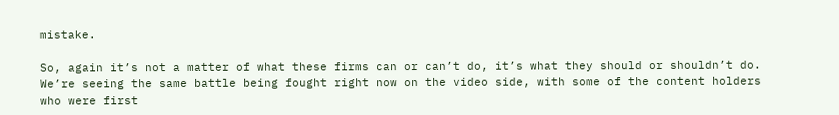mistake.

So, again it’s not a matter of what these firms can or can’t do, it’s what they should or shouldn’t do. We’re seeing the same battle being fought right now on the video side, with some of the content holders who were first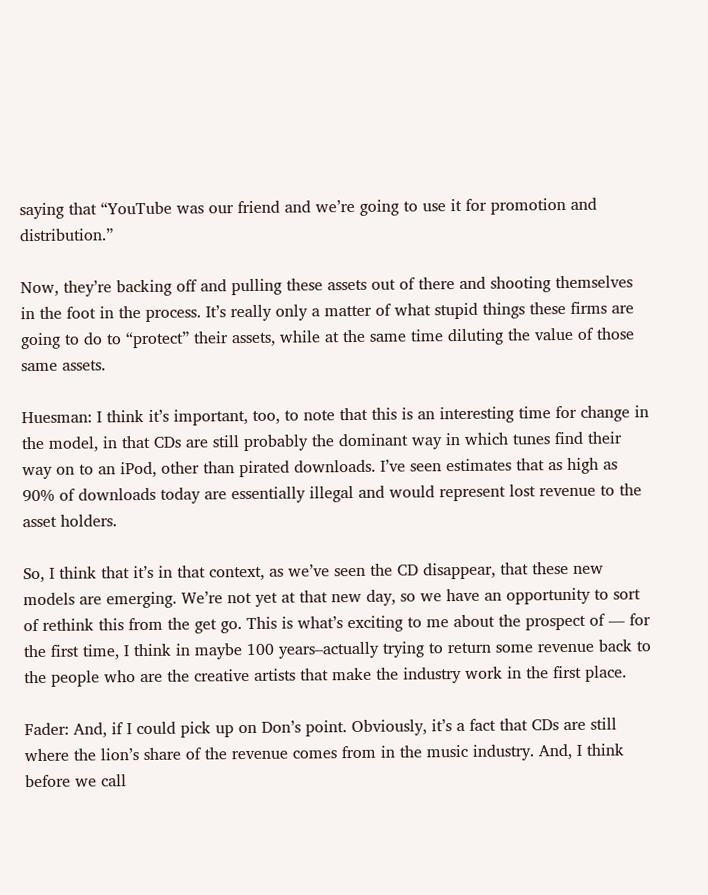saying that “YouTube was our friend and we’re going to use it for promotion and distribution.”

Now, they’re backing off and pulling these assets out of there and shooting themselves in the foot in the process. It’s really only a matter of what stupid things these firms are going to do to “protect” their assets, while at the same time diluting the value of those same assets.

Huesman: I think it’s important, too, to note that this is an interesting time for change in the model, in that CDs are still probably the dominant way in which tunes find their way on to an iPod, other than pirated downloads. I’ve seen estimates that as high as 90% of downloads today are essentially illegal and would represent lost revenue to the asset holders.

So, I think that it’s in that context, as we’ve seen the CD disappear, that these new models are emerging. We’re not yet at that new day, so we have an opportunity to sort of rethink this from the get go. This is what’s exciting to me about the prospect of — for the first time, I think in maybe 100 years–actually trying to return some revenue back to the people who are the creative artists that make the industry work in the first place.

Fader: And, if I could pick up on Don’s point. Obviously, it’s a fact that CDs are still where the lion’s share of the revenue comes from in the music industry. And, I think before we call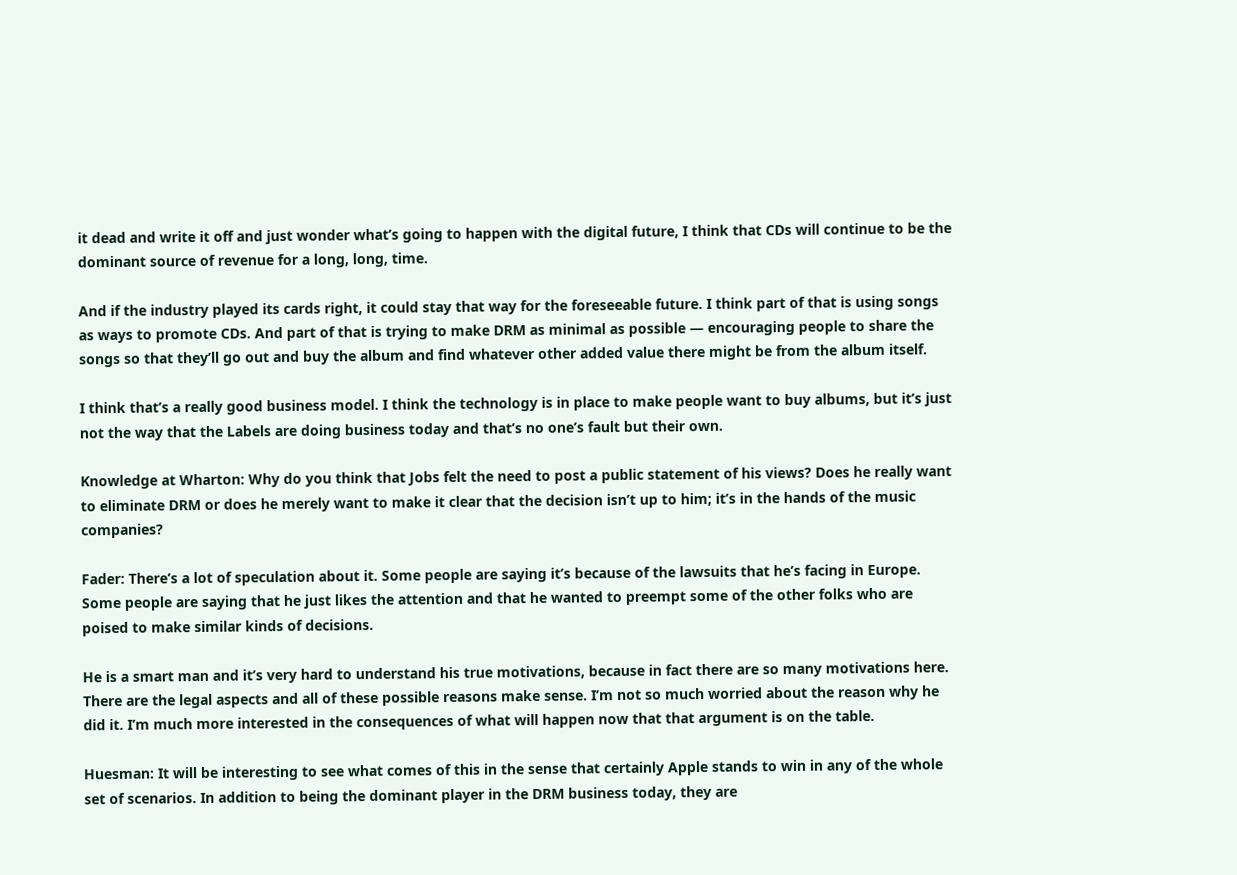it dead and write it off and just wonder what’s going to happen with the digital future, I think that CDs will continue to be the dominant source of revenue for a long, long, time.

And if the industry played its cards right, it could stay that way for the foreseeable future. I think part of that is using songs as ways to promote CDs. And part of that is trying to make DRM as minimal as possible — encouraging people to share the songs so that they’ll go out and buy the album and find whatever other added value there might be from the album itself.

I think that’s a really good business model. I think the technology is in place to make people want to buy albums, but it’s just not the way that the Labels are doing business today and that’s no one’s fault but their own.

Knowledge at Wharton: Why do you think that Jobs felt the need to post a public statement of his views? Does he really want to eliminate DRM or does he merely want to make it clear that the decision isn’t up to him; it’s in the hands of the music companies?

Fader: There’s a lot of speculation about it. Some people are saying it’s because of the lawsuits that he’s facing in Europe. Some people are saying that he just likes the attention and that he wanted to preempt some of the other folks who are poised to make similar kinds of decisions.

He is a smart man and it’s very hard to understand his true motivations, because in fact there are so many motivations here. There are the legal aspects and all of these possible reasons make sense. I’m not so much worried about the reason why he did it. I’m much more interested in the consequences of what will happen now that that argument is on the table.

Huesman: It will be interesting to see what comes of this in the sense that certainly Apple stands to win in any of the whole set of scenarios. In addition to being the dominant player in the DRM business today, they are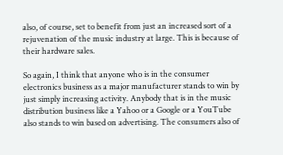also, of course, set to benefit from just an increased sort of a rejuvenation of the music industry at large. This is because of their hardware sales.

So again, I think that anyone who is in the consumer electronics business as a major manufacturer stands to win by just simply increasing activity. Anybody that is in the music distribution business like a Yahoo or a Google or a YouTube also stands to win based on advertising. The consumers also of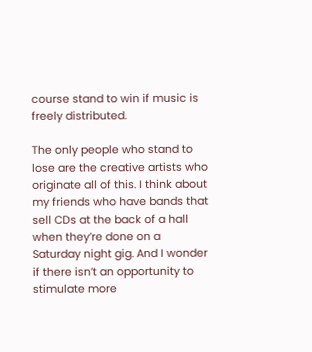course stand to win if music is freely distributed.

The only people who stand to lose are the creative artists who originate all of this. I think about my friends who have bands that sell CDs at the back of a hall when they’re done on a Saturday night gig. And I wonder if there isn’t an opportunity to stimulate more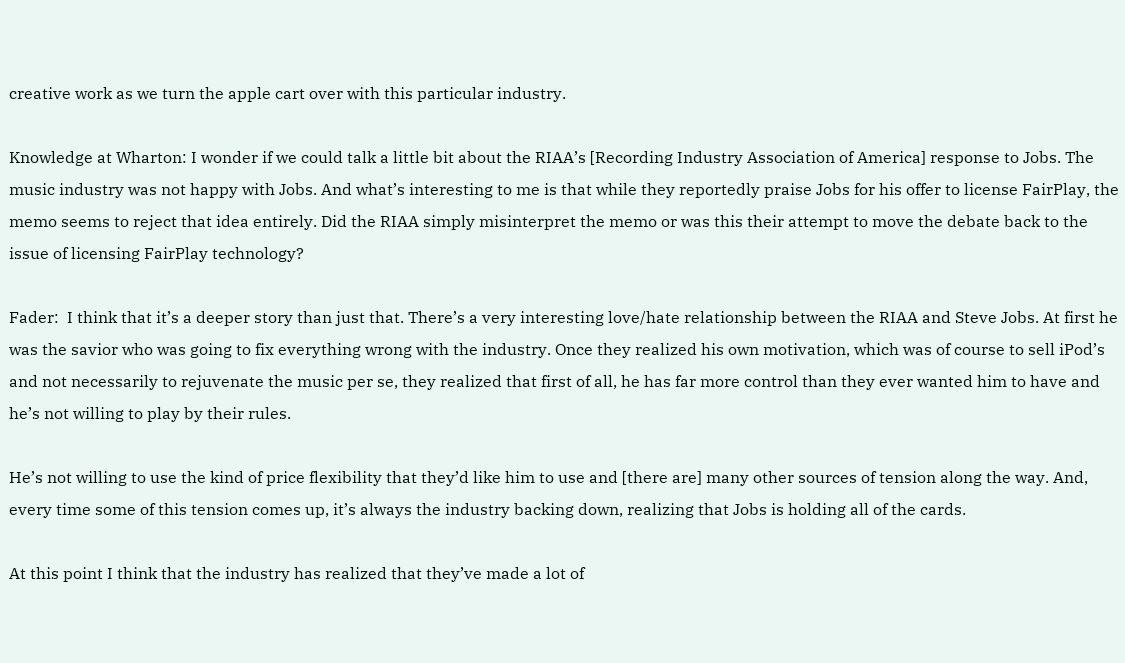creative work as we turn the apple cart over with this particular industry.

Knowledge at Wharton: I wonder if we could talk a little bit about the RIAA’s [Recording Industry Association of America] response to Jobs. The music industry was not happy with Jobs. And what’s interesting to me is that while they reportedly praise Jobs for his offer to license FairPlay, the memo seems to reject that idea entirely. Did the RIAA simply misinterpret the memo or was this their attempt to move the debate back to the issue of licensing FairPlay technology?

Fader:  I think that it’s a deeper story than just that. There’s a very interesting love/hate relationship between the RIAA and Steve Jobs. At first he was the savior who was going to fix everything wrong with the industry. Once they realized his own motivation, which was of course to sell iPod’s and not necessarily to rejuvenate the music per se, they realized that first of all, he has far more control than they ever wanted him to have and he’s not willing to play by their rules.

He’s not willing to use the kind of price flexibility that they’d like him to use and [there are] many other sources of tension along the way. And, every time some of this tension comes up, it’s always the industry backing down, realizing that Jobs is holding all of the cards.

At this point I think that the industry has realized that they’ve made a lot of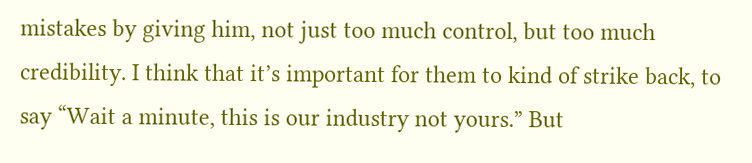mistakes by giving him, not just too much control, but too much credibility. I think that it’s important for them to kind of strike back, to say “Wait a minute, this is our industry not yours.” But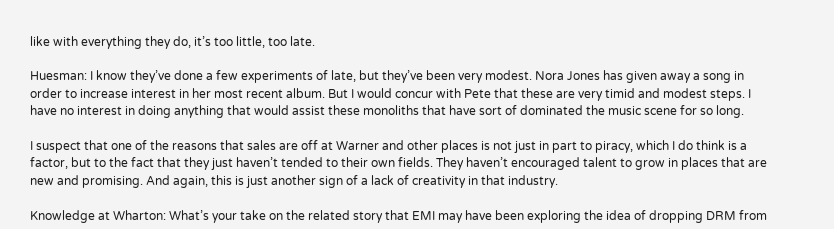like with everything they do, it’s too little, too late.

Huesman: I know they’ve done a few experiments of late, but they’ve been very modest. Nora Jones has given away a song in order to increase interest in her most recent album. But I would concur with Pete that these are very timid and modest steps. I have no interest in doing anything that would assist these monoliths that have sort of dominated the music scene for so long.

I suspect that one of the reasons that sales are off at Warner and other places is not just in part to piracy, which I do think is a factor, but to the fact that they just haven’t tended to their own fields. They haven’t encouraged talent to grow in places that are new and promising. And again, this is just another sign of a lack of creativity in that industry.

Knowledge at Wharton: What’s your take on the related story that EMI may have been exploring the idea of dropping DRM from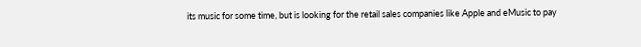its music for some time, but is looking for the retail sales companies like Apple and eMusic to pay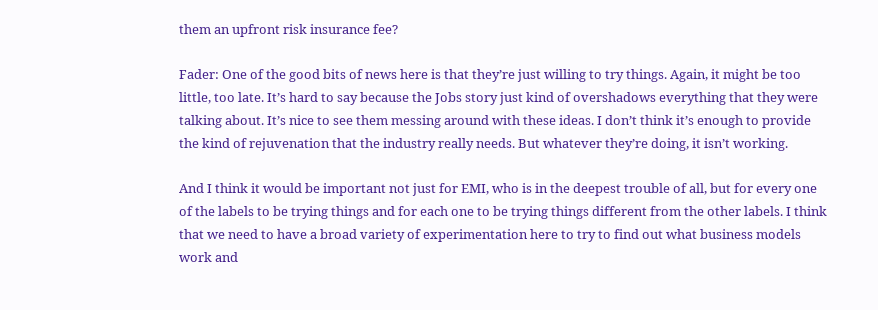them an upfront risk insurance fee?

Fader: One of the good bits of news here is that they’re just willing to try things. Again, it might be too little, too late. It’s hard to say because the Jobs story just kind of overshadows everything that they were talking about. It’s nice to see them messing around with these ideas. I don’t think it’s enough to provide the kind of rejuvenation that the industry really needs. But whatever they’re doing, it isn’t working.

And I think it would be important not just for EMI, who is in the deepest trouble of all, but for every one of the labels to be trying things and for each one to be trying things different from the other labels. I think that we need to have a broad variety of experimentation here to try to find out what business models work and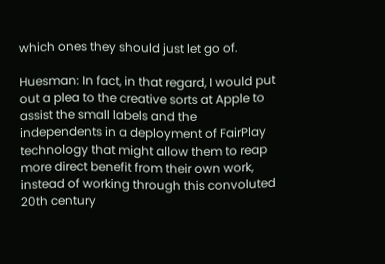which ones they should just let go of.

Huesman: In fact, in that regard, I would put out a plea to the creative sorts at Apple to assist the small labels and the independents in a deployment of FairPlay technology that might allow them to reap more direct benefit from their own work, instead of working through this convoluted 20th century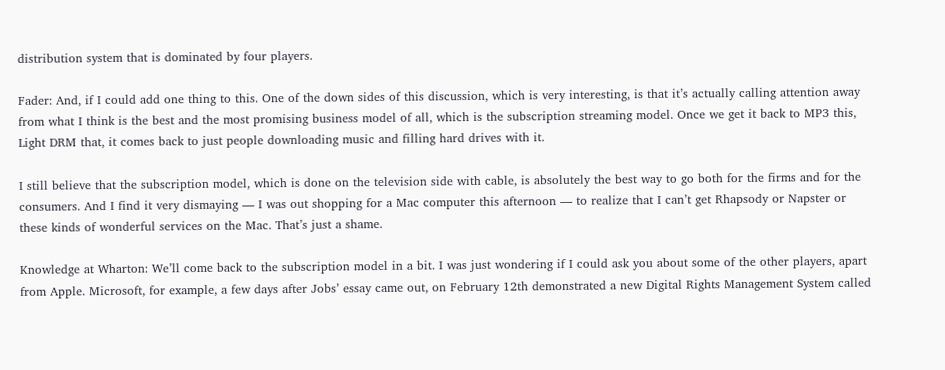distribution system that is dominated by four players.

Fader: And, if I could add one thing to this. One of the down sides of this discussion, which is very interesting, is that it’s actually calling attention away from what I think is the best and the most promising business model of all, which is the subscription streaming model. Once we get it back to MP3 this, Light DRM that, it comes back to just people downloading music and filling hard drives with it.

I still believe that the subscription model, which is done on the television side with cable, is absolutely the best way to go both for the firms and for the consumers. And I find it very dismaying — I was out shopping for a Mac computer this afternoon — to realize that I can’t get Rhapsody or Napster or these kinds of wonderful services on the Mac. That’s just a shame.

Knowledge at Wharton: We’ll come back to the subscription model in a bit. I was just wondering if I could ask you about some of the other players, apart from Apple. Microsoft, for example, a few days after Jobs’ essay came out, on February 12th demonstrated a new Digital Rights Management System called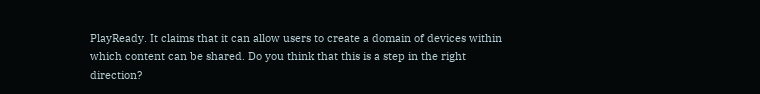PlayReady. It claims that it can allow users to create a domain of devices within which content can be shared. Do you think that this is a step in the right direction?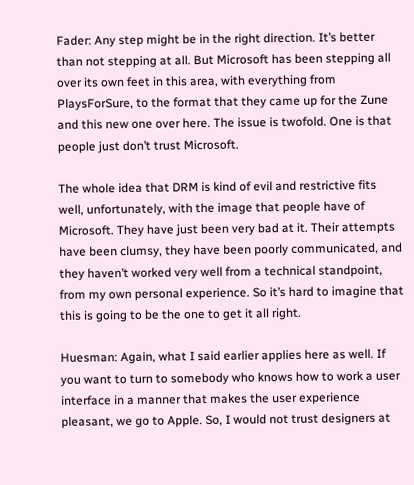Fader: Any step might be in the right direction. It’s better than not stepping at all. But Microsoft has been stepping all over its own feet in this area, with everything from PlaysForSure, to the format that they came up for the Zune and this new one over here. The issue is twofold. One is that people just don’t trust Microsoft.

The whole idea that DRM is kind of evil and restrictive fits well, unfortunately, with the image that people have of Microsoft. They have just been very bad at it. Their attempts have been clumsy, they have been poorly communicated, and they haven’t worked very well from a technical standpoint, from my own personal experience. So it’s hard to imagine that this is going to be the one to get it all right.

Huesman: Again, what I said earlier applies here as well. If you want to turn to somebody who knows how to work a user interface in a manner that makes the user experience pleasant, we go to Apple. So, I would not trust designers at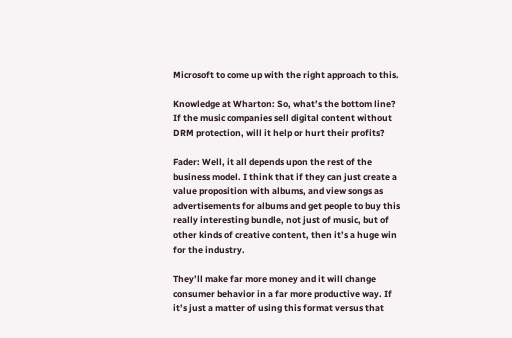Microsoft to come up with the right approach to this.

Knowledge at Wharton: So, what’s the bottom line? If the music companies sell digital content without DRM protection, will it help or hurt their profits?

Fader: Well, it all depends upon the rest of the business model. I think that if they can just create a value proposition with albums, and view songs as advertisements for albums and get people to buy this really interesting bundle, not just of music, but of other kinds of creative content, then it’s a huge win for the industry.

They’ll make far more money and it will change consumer behavior in a far more productive way. If it’s just a matter of using this format versus that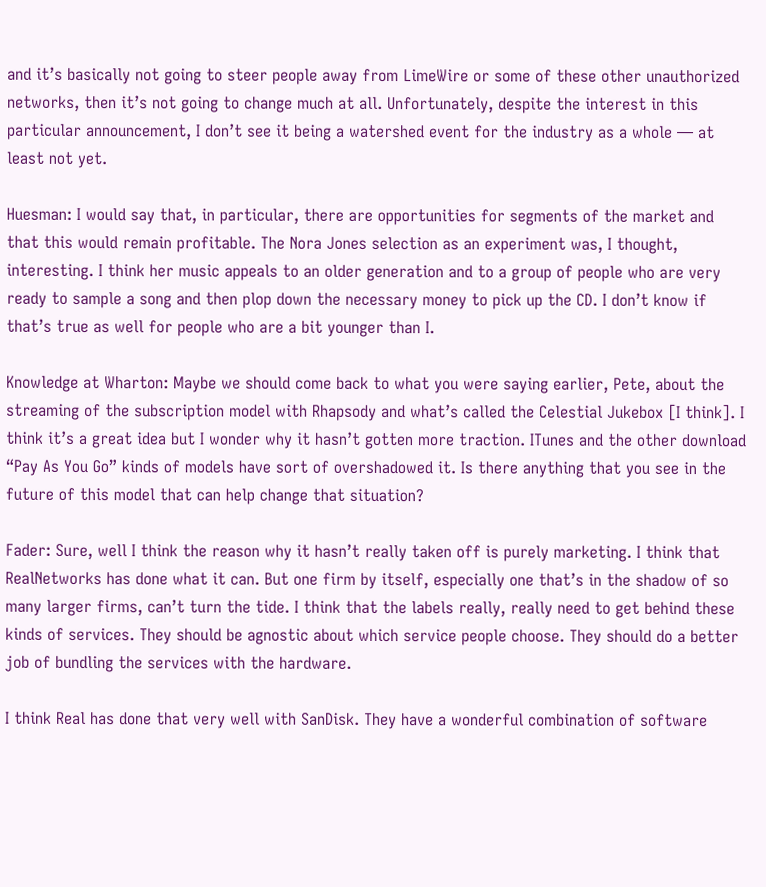and it’s basically not going to steer people away from LimeWire or some of these other unauthorized networks, then it’s not going to change much at all. Unfortunately, despite the interest in this particular announcement, I don’t see it being a watershed event for the industry as a whole — at least not yet.

Huesman: I would say that, in particular, there are opportunities for segments of the market and that this would remain profitable. The Nora Jones selection as an experiment was, I thought, interesting. I think her music appeals to an older generation and to a group of people who are very ready to sample a song and then plop down the necessary money to pick up the CD. I don’t know if that’s true as well for people who are a bit younger than I.

Knowledge at Wharton: Maybe we should come back to what you were saying earlier, Pete, about the streaming of the subscription model with Rhapsody and what’s called the Celestial Jukebox [I think]. I think it’s a great idea but I wonder why it hasn’t gotten more traction. ITunes and the other download “Pay As You Go” kinds of models have sort of overshadowed it. Is there anything that you see in the future of this model that can help change that situation?

Fader: Sure, well I think the reason why it hasn’t really taken off is purely marketing. I think that RealNetworks has done what it can. But one firm by itself, especially one that’s in the shadow of so many larger firms, can’t turn the tide. I think that the labels really, really need to get behind these kinds of services. They should be agnostic about which service people choose. They should do a better job of bundling the services with the hardware.

I think Real has done that very well with SanDisk. They have a wonderful combination of software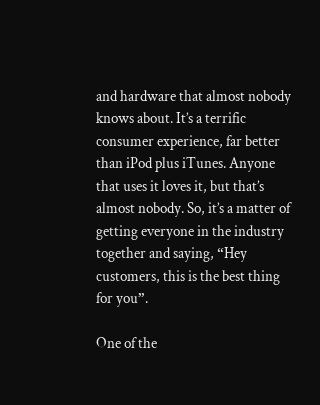and hardware that almost nobody knows about. It’s a terrific consumer experience, far better than iPod plus iTunes. Anyone that uses it loves it, but that’s almost nobody. So, it’s a matter of getting everyone in the industry together and saying, “Hey customers, this is the best thing for you”.

One of the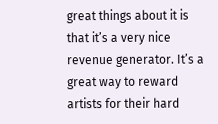great things about it is that it’s a very nice revenue generator. It’s a great way to reward artists for their hard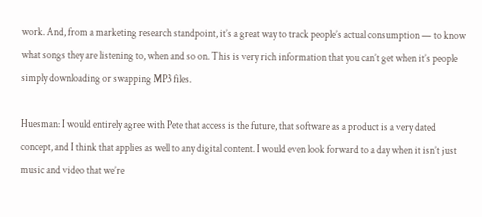work. And, from a marketing research standpoint, it’s a great way to track people’s actual consumption — to know what songs they are listening to, when and so on. This is very rich information that you can’t get when it’s people simply downloading or swapping MP3 files.

Huesman: I would entirely agree with Pete that access is the future, that software as a product is a very dated concept, and I think that applies as well to any digital content. I would even look forward to a day when it isn’t just music and video that we’re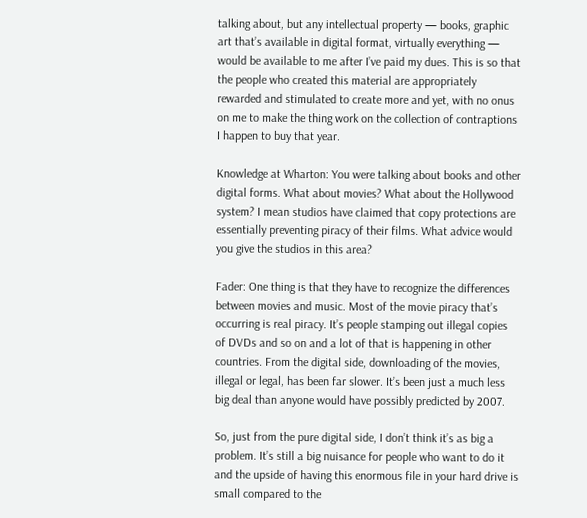talking about, but any intellectual property — books, graphic art that’s available in digital format, virtually everything — would be available to me after I’ve paid my dues. This is so that the people who created this material are appropriately rewarded and stimulated to create more and yet, with no onus on me to make the thing work on the collection of contraptions I happen to buy that year.

Knowledge at Wharton: You were talking about books and other digital forms. What about movies? What about the Hollywood system? I mean studios have claimed that copy protections are essentially preventing piracy of their films. What advice would you give the studios in this area?

Fader: One thing is that they have to recognize the differences between movies and music. Most of the movie piracy that’s occurring is real piracy. It’s people stamping out illegal copies of DVDs and so on and a lot of that is happening in other countries. From the digital side, downloading of the movies, illegal or legal, has been far slower. It’s been just a much less big deal than anyone would have possibly predicted by 2007.

So, just from the pure digital side, I don’t think it’s as big a problem. It’s still a big nuisance for people who want to do it and the upside of having this enormous file in your hard drive is small compared to the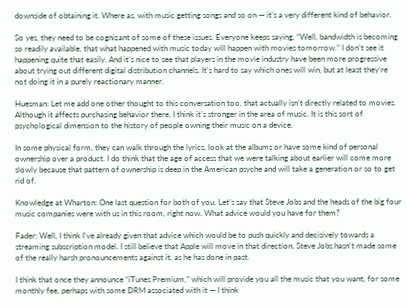downside of obtaining it. Where as, with music getting songs and so on — it’s a very different kind of behavior.

So yes, they need to be cognizant of some of these issues. Everyone keeps saying, “Well, bandwidth is becoming so readily available, that what happened with music today will happen with movies tomorrow.” I don’t see it happening quite that easily. And it’s nice to see that players in the movie industry have been more progressive about trying out different digital distribution channels. It’s hard to say which ones will win, but at least they’re not doing it in a purely reactionary manner.

Huesman: Let me add one other thought to this conversation too, that actually isn’t directly related to movies. Although it affects purchasing behavior there, I think it’s stronger in the area of music. It is this sort of psychological dimension to the history of people owning their music on a device.

In some physical form, they can walk through the lyrics, look at the albums or have some kind of personal ownership over a product. I do think that the age of access that we were talking about earlier will come more slowly because that pattern of ownership is deep in the American psyche and will take a generation or so to get rid of.

Knowledge at Wharton: One last question for both of you. Let’s say that Steve Jobs and the heads of the big four music companies were with us in this room, right now. What advice would you have for them?

Fader: Well, I think I’ve already given that advice which would be to push quickly and decisively towards a streaming subscription model. I still believe that Apple will move in that direction. Steve Jobs hasn’t made some of the really harsh pronouncements against it, as he has done in past.

I think that once they announce “iTunes Premium,” which will provide you all the music that you want, for some monthly fee, perhaps with some DRM associated with it — I think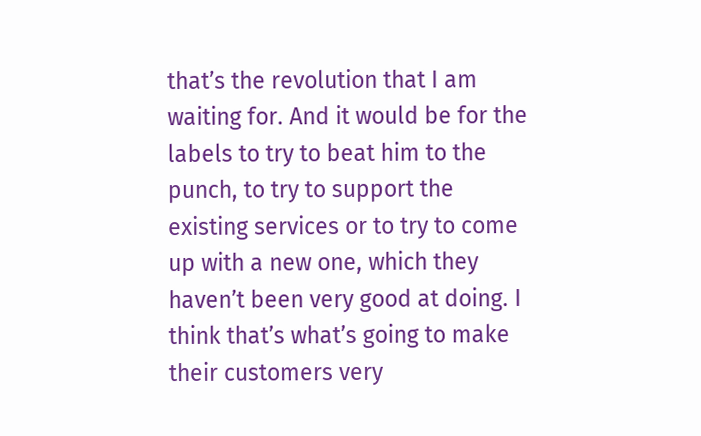that’s the revolution that I am waiting for. And it would be for the labels to try to beat him to the punch, to try to support the existing services or to try to come up with a new one, which they haven’t been very good at doing. I think that’s what’s going to make their customers very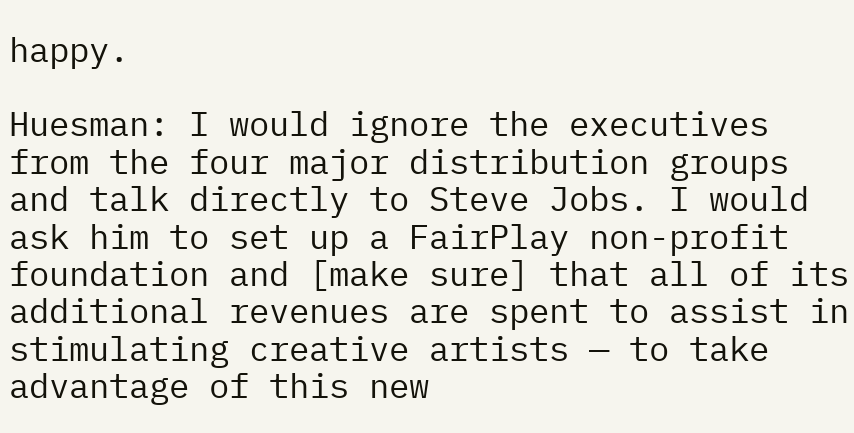happy.

Huesman: I would ignore the executives from the four major distribution groups and talk directly to Steve Jobs. I would ask him to set up a FairPlay non-profit foundation and [make sure] that all of its additional revenues are spent to assist in stimulating creative artists — to take advantage of this new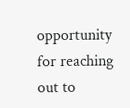opportunity for reaching out to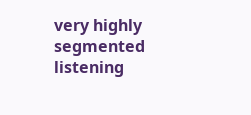very highly segmented listening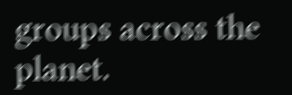groups across the planet.